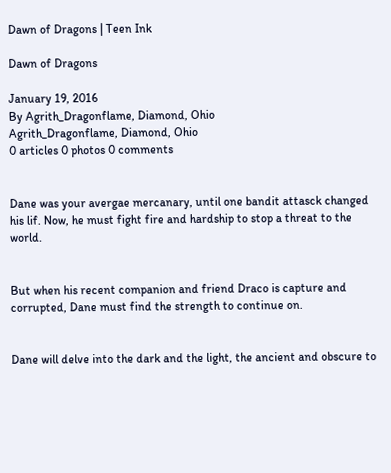Dawn of Dragons | Teen Ink

Dawn of Dragons

January 19, 2016
By Agrith_Dragonflame, Diamond, Ohio
Agrith_Dragonflame, Diamond, Ohio
0 articles 0 photos 0 comments


Dane was your avergae mercanary, until one bandit attasck changed his lif. Now, he must fight fire and hardship to stop a threat to the world.


But when his recent companion and friend Draco is capture and corrupted, Dane must find the strength to continue on.


Dane will delve into the dark and the light, the ancient and obscure to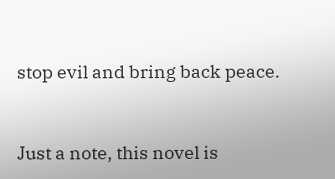stop evil and bring back peace.


Just a note, this novel is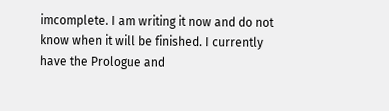imcomplete. I am writing it now and do not know when it will be finished. I currently have the Prologue and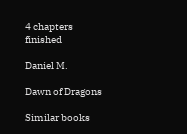4 chapters finished

Daniel M.

Dawn of Dragons

Similar books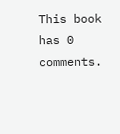This book has 0 comments.